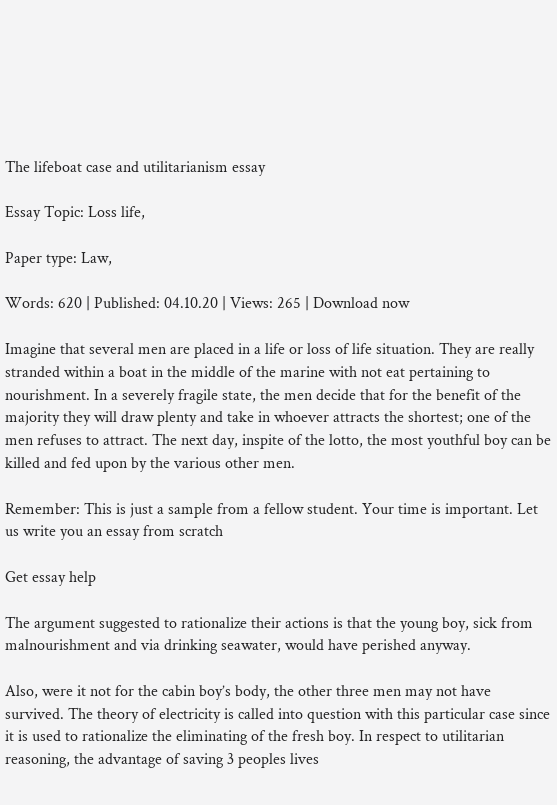The lifeboat case and utilitarianism essay

Essay Topic: Loss life,

Paper type: Law,

Words: 620 | Published: 04.10.20 | Views: 265 | Download now

Imagine that several men are placed in a life or loss of life situation. They are really stranded within a boat in the middle of the marine with not eat pertaining to nourishment. In a severely fragile state, the men decide that for the benefit of the majority they will draw plenty and take in whoever attracts the shortest; one of the men refuses to attract. The next day, inspite of the lotto, the most youthful boy can be killed and fed upon by the various other men.

Remember: This is just a sample from a fellow student. Your time is important. Let us write you an essay from scratch

Get essay help

The argument suggested to rationalize their actions is that the young boy, sick from malnourishment and via drinking seawater, would have perished anyway.

Also, were it not for the cabin boy’s body, the other three men may not have survived. The theory of electricity is called into question with this particular case since it is used to rationalize the eliminating of the fresh boy. In respect to utilitarian reasoning, the advantage of saving 3 peoples lives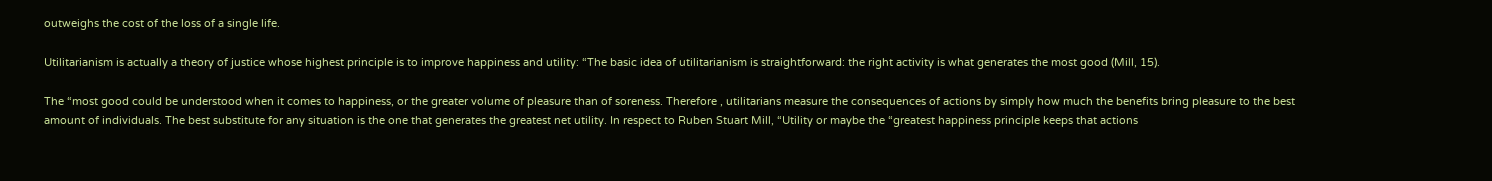outweighs the cost of the loss of a single life.

Utilitarianism is actually a theory of justice whose highest principle is to improve happiness and utility: “The basic idea of utilitarianism is straightforward: the right activity is what generates the most good (Mill, 15).

The “most good could be understood when it comes to happiness, or the greater volume of pleasure than of soreness. Therefore , utilitarians measure the consequences of actions by simply how much the benefits bring pleasure to the best amount of individuals. The best substitute for any situation is the one that generates the greatest net utility. In respect to Ruben Stuart Mill, “Utility or maybe the “greatest happiness principle keeps that actions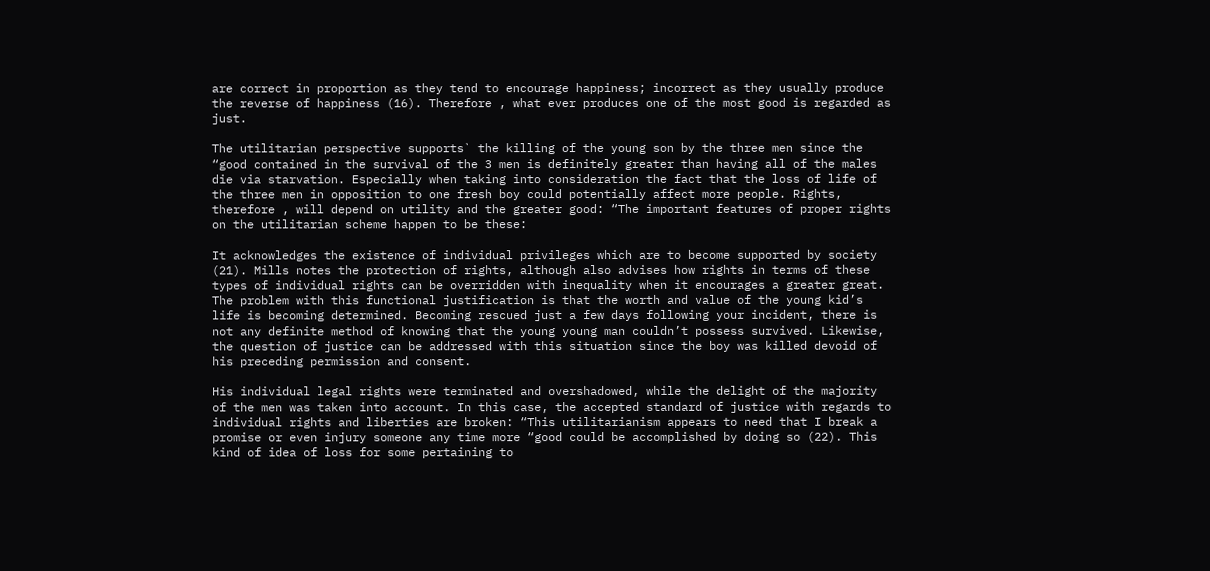are correct in proportion as they tend to encourage happiness; incorrect as they usually produce the reverse of happiness (16). Therefore , what ever produces one of the most good is regarded as just.

The utilitarian perspective supports` the killing of the young son by the three men since the “good contained in the survival of the 3 men is definitely greater than having all of the males die via starvation. Especially when taking into consideration the fact that the loss of life of the three men in opposition to one fresh boy could potentially affect more people. Rights, therefore , will depend on utility and the greater good: “The important features of proper rights on the utilitarian scheme happen to be these:

It acknowledges the existence of individual privileges which are to become supported by society (21). Mills notes the protection of rights, although also advises how rights in terms of these types of individual rights can be overridden with inequality when it encourages a greater great. The problem with this functional justification is that the worth and value of the young kid’s life is becoming determined. Becoming rescued just a few days following your incident, there is not any definite method of knowing that the young young man couldn’t possess survived. Likewise, the question of justice can be addressed with this situation since the boy was killed devoid of his preceding permission and consent.

His individual legal rights were terminated and overshadowed, while the delight of the majority of the men was taken into account. In this case, the accepted standard of justice with regards to individual rights and liberties are broken: “This utilitarianism appears to need that I break a promise or even injury someone any time more “good could be accomplished by doing so (22). This kind of idea of loss for some pertaining to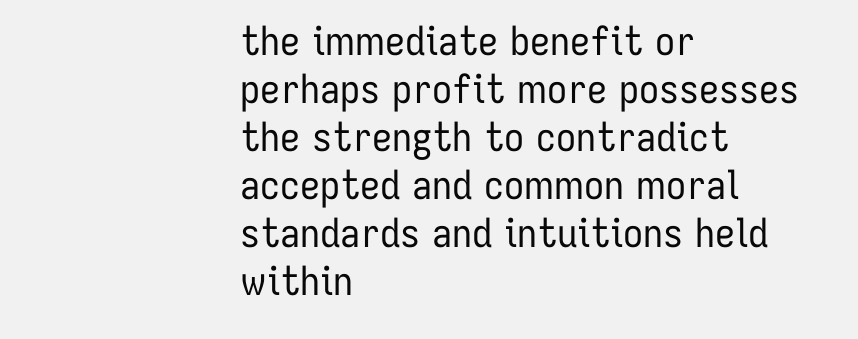the immediate benefit or perhaps profit more possesses the strength to contradict accepted and common moral standards and intuitions held within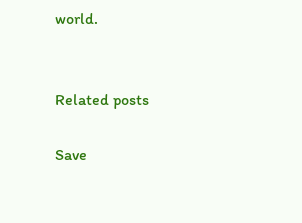world.


Related posts

Save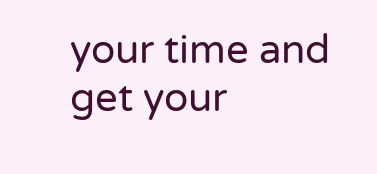your time and get your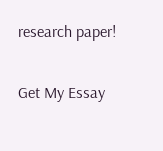research paper!

Get My Essay